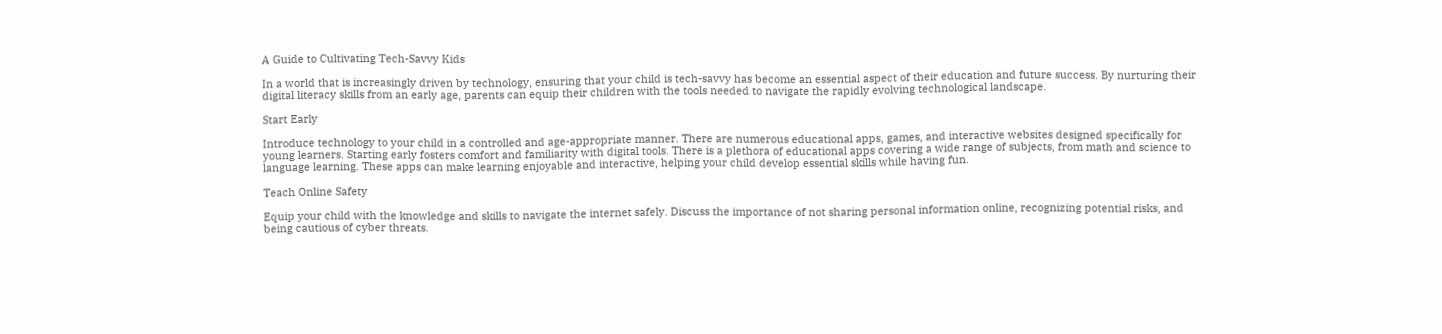A Guide to Cultivating Tech-Savvy Kids

In a world that is increasingly driven by technology, ensuring that your child is tech-savvy has become an essential aspect of their education and future success. By nurturing their digital literacy skills from an early age, parents can equip their children with the tools needed to navigate the rapidly evolving technological landscape.

Start Early

Introduce technology to your child in a controlled and age-appropriate manner. There are numerous educational apps, games, and interactive websites designed specifically for young learners. Starting early fosters comfort and familiarity with digital tools. There is a plethora of educational apps covering a wide range of subjects, from math and science to language learning. These apps can make learning enjoyable and interactive, helping your child develop essential skills while having fun.

Teach Online Safety

Equip your child with the knowledge and skills to navigate the internet safely. Discuss the importance of not sharing personal information online, recognizing potential risks, and being cautious of cyber threats.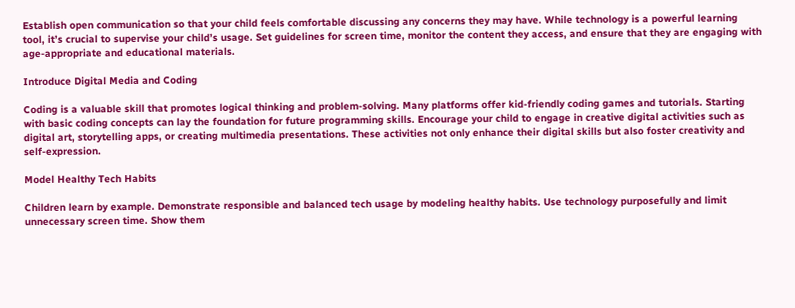Establish open communication so that your child feels comfortable discussing any concerns they may have. While technology is a powerful learning tool, it’s crucial to supervise your child’s usage. Set guidelines for screen time, monitor the content they access, and ensure that they are engaging with age-appropriate and educational materials.

Introduce Digital Media and Coding

Coding is a valuable skill that promotes logical thinking and problem-solving. Many platforms offer kid-friendly coding games and tutorials. Starting with basic coding concepts can lay the foundation for future programming skills. Encourage your child to engage in creative digital activities such as digital art, storytelling apps, or creating multimedia presentations. These activities not only enhance their digital skills but also foster creativity and self-expression.

Model Healthy Tech Habits

Children learn by example. Demonstrate responsible and balanced tech usage by modeling healthy habits. Use technology purposefully and limit unnecessary screen time. Show them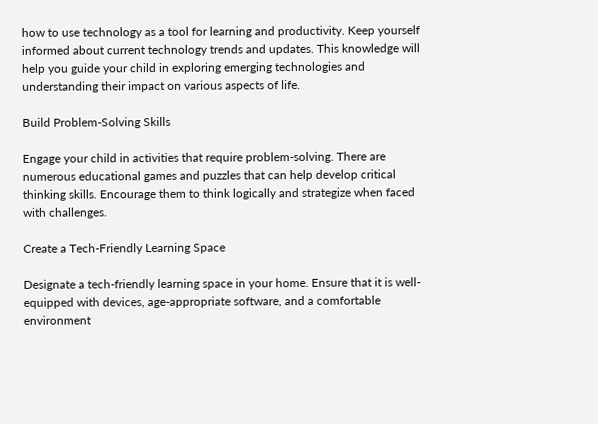how to use technology as a tool for learning and productivity. Keep yourself informed about current technology trends and updates. This knowledge will help you guide your child in exploring emerging technologies and understanding their impact on various aspects of life.

Build Problem-Solving Skills

Engage your child in activities that require problem-solving. There are numerous educational games and puzzles that can help develop critical thinking skills. Encourage them to think logically and strategize when faced with challenges.

Create a Tech-Friendly Learning Space

Designate a tech-friendly learning space in your home. Ensure that it is well-equipped with devices, age-appropriate software, and a comfortable environment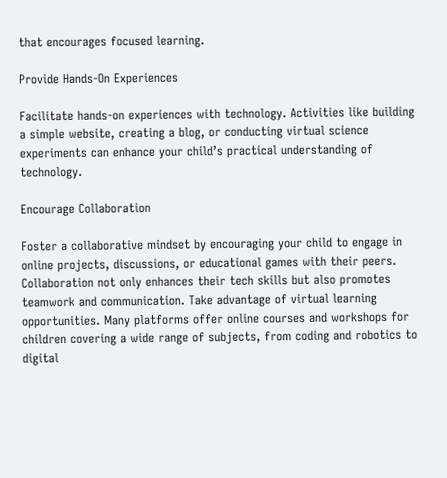that encourages focused learning.

Provide Hands-On Experiences

Facilitate hands-on experiences with technology. Activities like building a simple website, creating a blog, or conducting virtual science experiments can enhance your child’s practical understanding of technology.

Encourage Collaboration

Foster a collaborative mindset by encouraging your child to engage in online projects, discussions, or educational games with their peers. Collaboration not only enhances their tech skills but also promotes teamwork and communication. Take advantage of virtual learning opportunities. Many platforms offer online courses and workshops for children covering a wide range of subjects, from coding and robotics to digital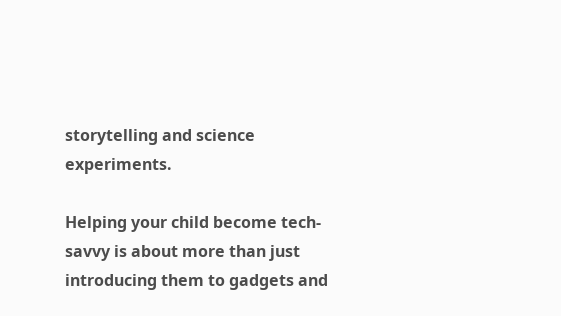storytelling and science experiments.

Helping your child become tech-savvy is about more than just introducing them to gadgets and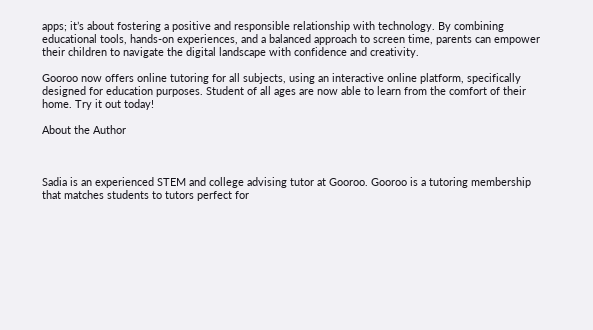apps; it’s about fostering a positive and responsible relationship with technology. By combining educational tools, hands-on experiences, and a balanced approach to screen time, parents can empower their children to navigate the digital landscape with confidence and creativity.

Gooroo now offers online tutoring for all subjects, using an interactive online platform, specifically designed for education purposes. Student of all ages are now able to learn from the comfort of their home. Try it out today!

About the Author



Sadia is an experienced STEM and college advising tutor at Gooroo. Gooroo is a tutoring membership that matches students to tutors perfect for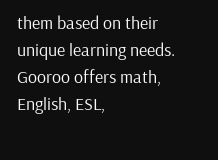them based on their unique learning needs. Gooroo offers math, English, ESL,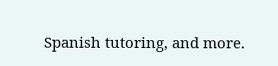Spanish tutoring, and more.